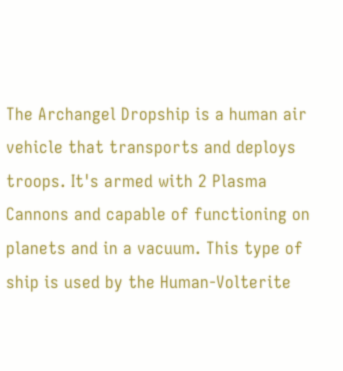The Archangel Dropship is a human air vehicle that transports and deploys troops. It's armed with 2 Plasma Cannons and capable of functioning on planets and in a vacuum. This type of ship is used by the Human-Volterite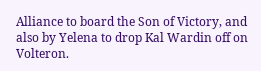Alliance to board the Son of Victory, and also by Yelena to drop Kal Wardin off on Volteron.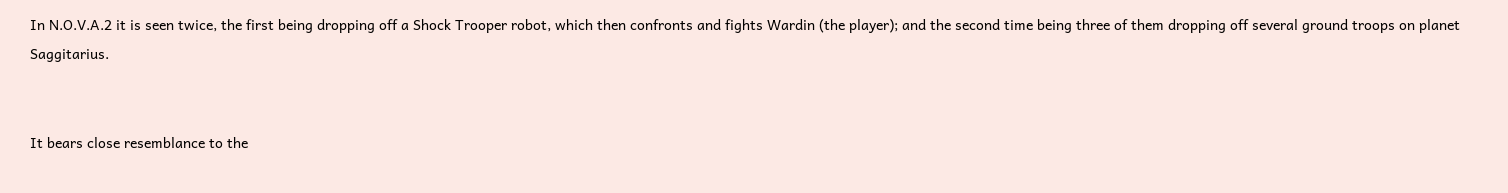In N.O.V.A.2 it is seen twice, the first being dropping off a Shock Trooper robot, which then confronts and fights Wardin (the player); and the second time being three of them dropping off several ground troops on planet Saggitarius.


It bears close resemblance to the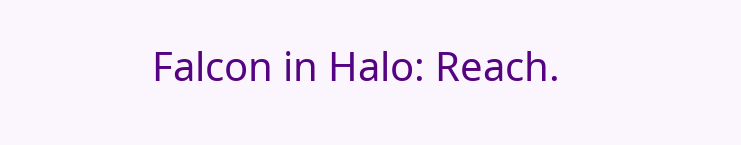Falcon in Halo: Reach.